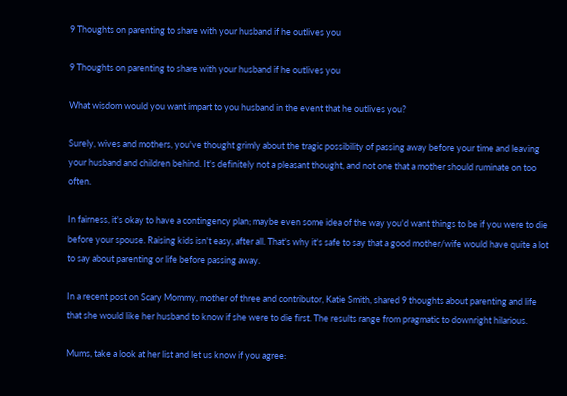9 Thoughts on parenting to share with your husband if he outlives you

9 Thoughts on parenting to share with your husband if he outlives you

What wisdom would you want impart to you husband in the event that he outlives you?

Surely, wives and mothers, you've thought grimly about the tragic possibility of passing away before your time and leaving your husband and children behind. It's definitely not a pleasant thought, and not one that a mother should ruminate on too often.

In fairness, it's okay to have a contingency plan; maybe even some idea of the way you'd want things to be if you were to die before your spouse. Raising kids isn't easy, after all. That's why it's safe to say that a good mother/wife would have quite a lot to say about parenting or life before passing away.

In a recent post on Scary Mommy, mother of three and contributor, Katie Smith, shared 9 thoughts about parenting and life that she would like her husband to know if she were to die first. The results range from pragmatic to downright hilarious.

Mums, take a look at her list and let us know if you agree: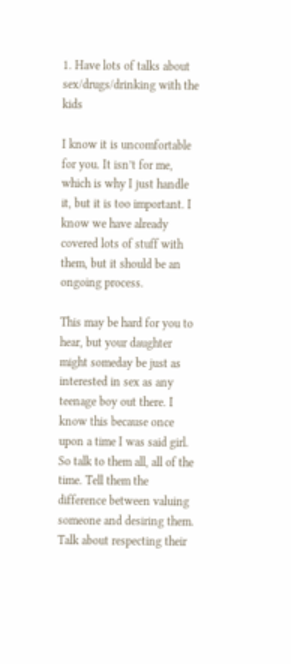1. Have lots of talks about sex/drugs/drinking with the kids

I know it is uncomfortable for you. It isn’t for me, which is why I just handle it, but it is too important. I know we have already covered lots of stuff with them, but it should be an ongoing process.

This may be hard for you to hear, but your daughter might someday be just as interested in sex as any teenage boy out there. I know this because once upon a time I was said girl. So talk to them all, all of the time. Tell them the difference between valuing someone and desiring them. Talk about respecting their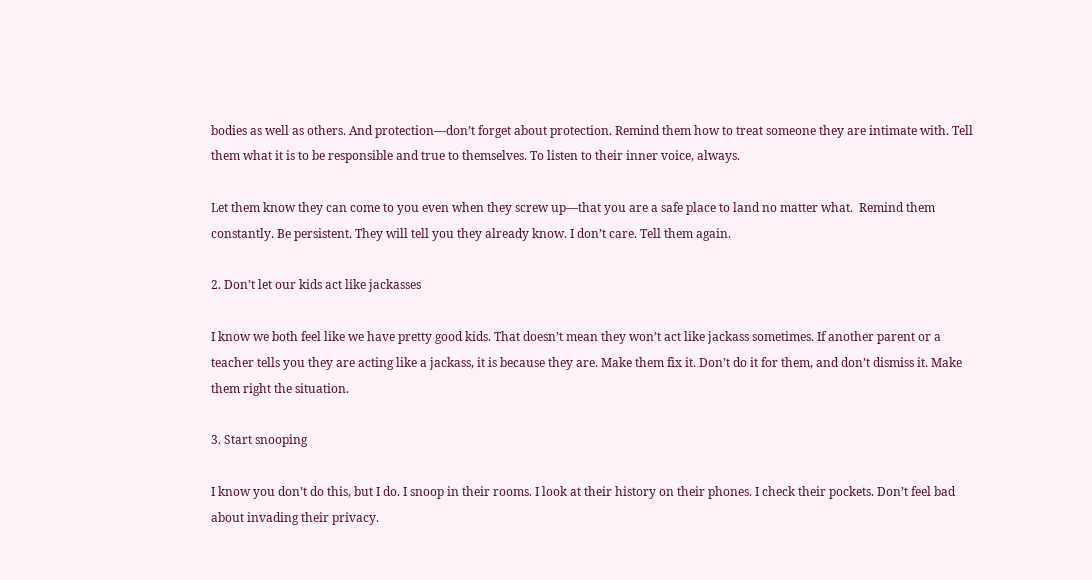bodies as well as others. And protection—don’t forget about protection. Remind them how to treat someone they are intimate with. Tell them what it is to be responsible and true to themselves. To listen to their inner voice, always.

Let them know they can come to you even when they screw up—that you are a safe place to land no matter what.  Remind them constantly. Be persistent. They will tell you they already know. I don’t care. Tell them again.

2. Don’t let our kids act like jackasses

I know we both feel like we have pretty good kids. That doesn’t mean they won’t act like jackass sometimes. If another parent or a teacher tells you they are acting like a jackass, it is because they are. Make them fix it. Don’t do it for them, and don’t dismiss it. Make them right the situation.

3. Start snooping

I know you don’t do this, but I do. I snoop in their rooms. I look at their history on their phones. I check their pockets. Don’t feel bad about invading their privacy.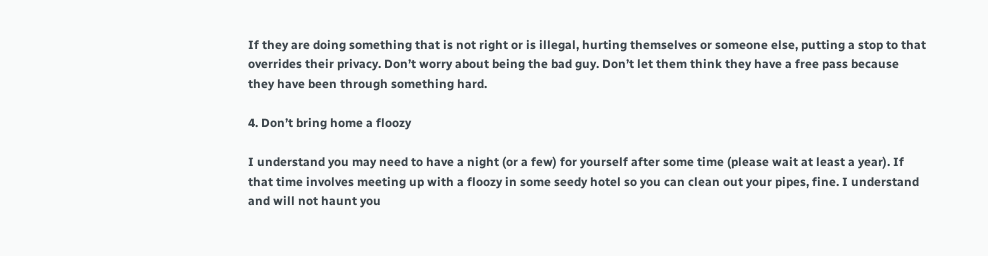If they are doing something that is not right or is illegal, hurting themselves or someone else, putting a stop to that overrides their privacy. Don’t worry about being the bad guy. Don’t let them think they have a free pass because they have been through something hard.

4. Don’t bring home a floozy

I understand you may need to have a night (or a few) for yourself after some time (please wait at least a year). If that time involves meeting up with a floozy in some seedy hotel so you can clean out your pipes, fine. I understand and will not haunt you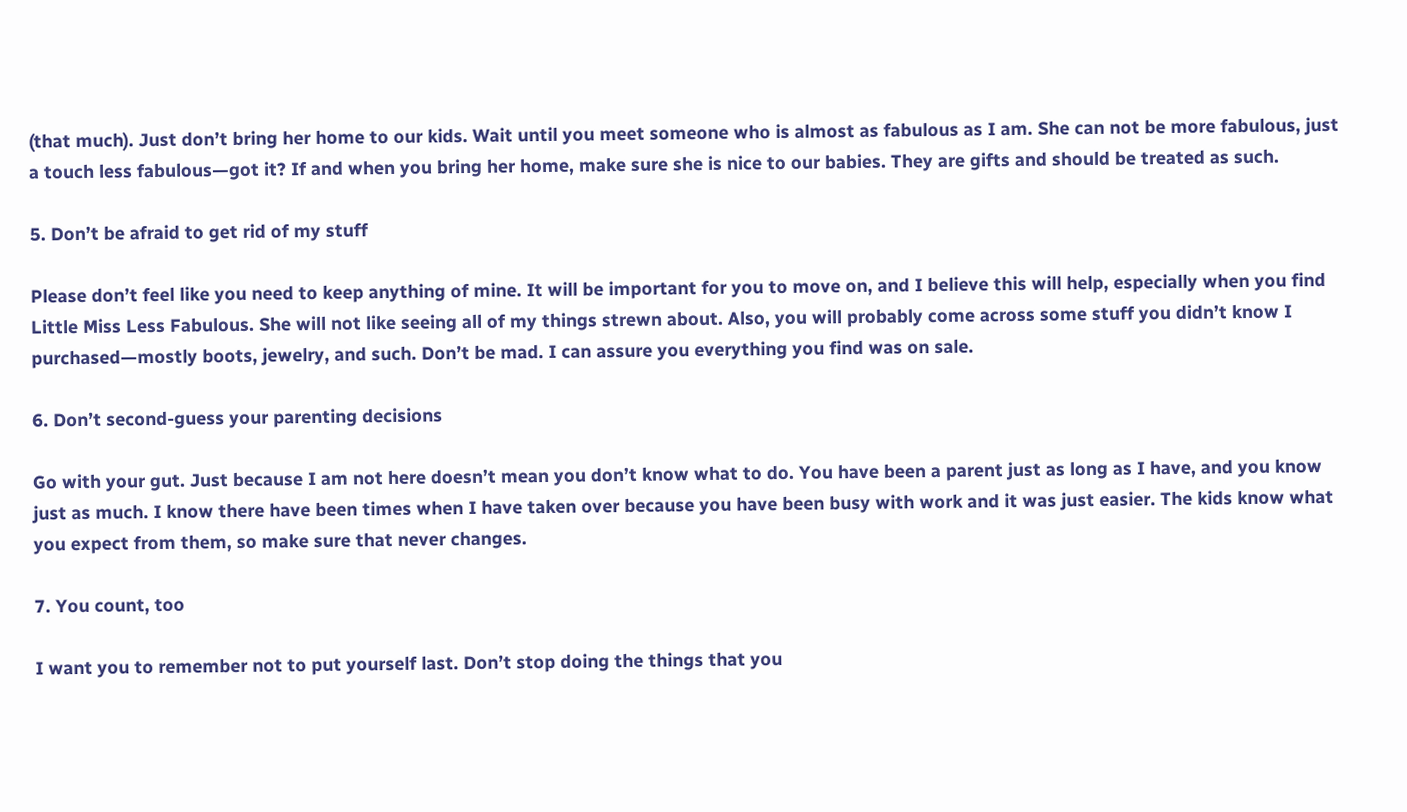(that much). Just don’t bring her home to our kids. Wait until you meet someone who is almost as fabulous as I am. She can not be more fabulous, just a touch less fabulous—got it? If and when you bring her home, make sure she is nice to our babies. They are gifts and should be treated as such.

5. Don’t be afraid to get rid of my stuff

Please don’t feel like you need to keep anything of mine. It will be important for you to move on, and I believe this will help, especially when you find Little Miss Less Fabulous. She will not like seeing all of my things strewn about. Also, you will probably come across some stuff you didn’t know I purchased—mostly boots, jewelry, and such. Don’t be mad. I can assure you everything you find was on sale.

6. Don’t second-guess your parenting decisions

Go with your gut. Just because I am not here doesn’t mean you don’t know what to do. You have been a parent just as long as I have, and you know just as much. I know there have been times when I have taken over because you have been busy with work and it was just easier. The kids know what you expect from them, so make sure that never changes.

7. You count, too

I want you to remember not to put yourself last. Don’t stop doing the things that you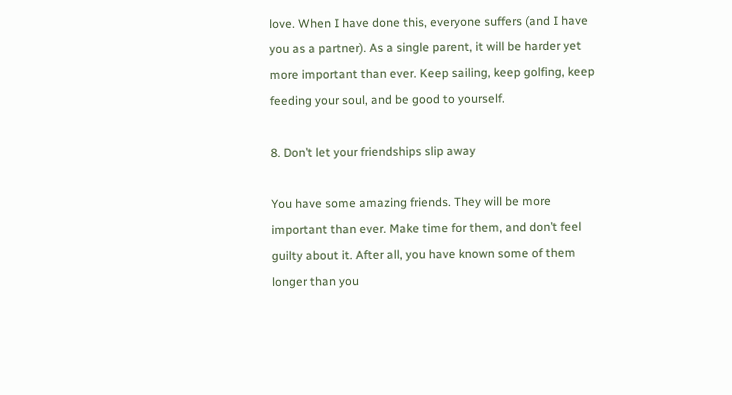love. When I have done this, everyone suffers (and I have you as a partner). As a single parent, it will be harder yet more important than ever. Keep sailing, keep golfing, keep feeding your soul, and be good to yourself.

8. Don’t let your friendships slip away

You have some amazing friends. They will be more important than ever. Make time for them, and don’t feel guilty about it. After all, you have known some of them longer than you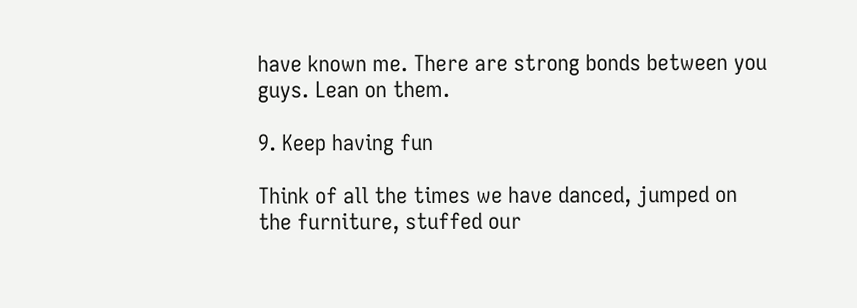have known me. There are strong bonds between you guys. Lean on them.

9. Keep having fun

Think of all the times we have danced, jumped on the furniture, stuffed our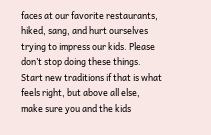faces at our favorite restaurants, hiked, sang, and hurt ourselves trying to impress our kids. Please don’t stop doing these things. Start new traditions if that is what feels right, but above all else, make sure you and the kids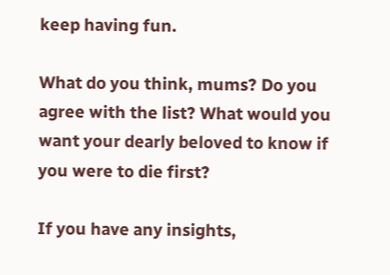keep having fun.

What do you think, mums? Do you agree with the list? What would you want your dearly beloved to know if you were to die first?

If you have any insights,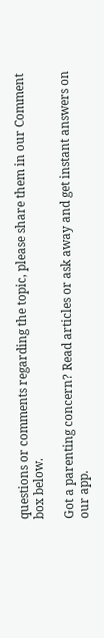questions or comments regarding the topic, please share them in our Comment box below.

Got a parenting concern? Read articles or ask away and get instant answers on our app.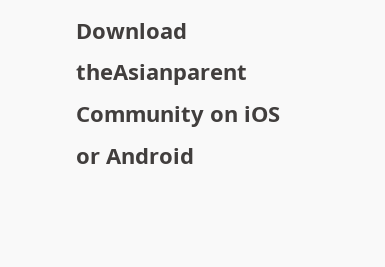Download theAsianparent Community on iOS or Android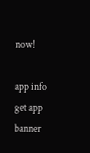now!

app info
get app banner